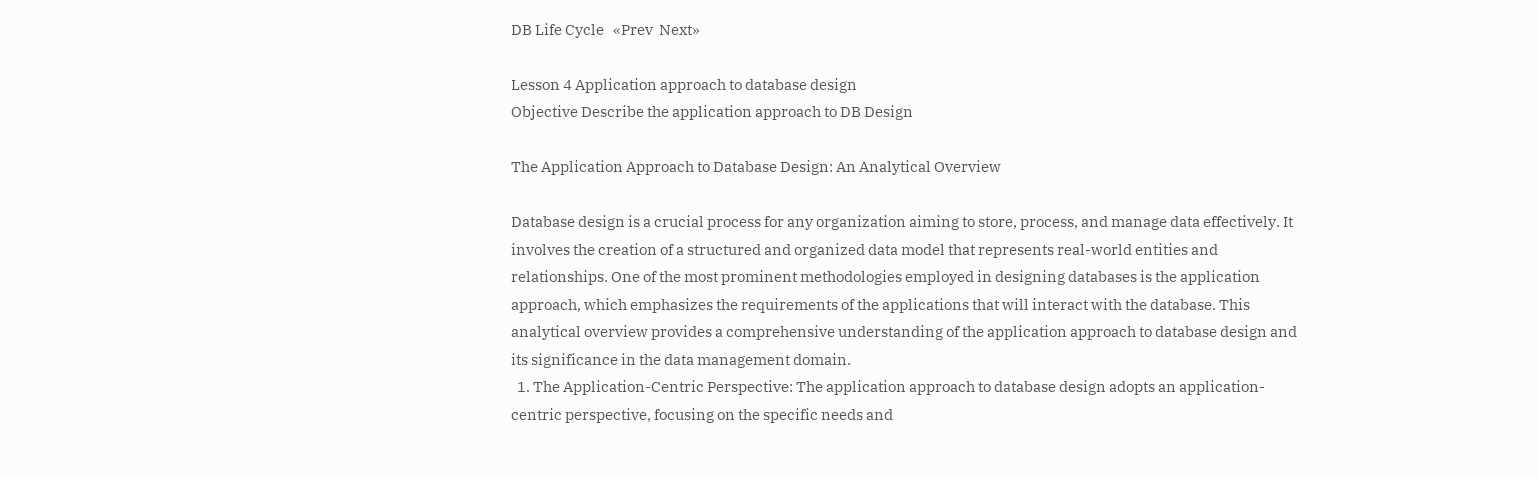DB Life Cycle   «Prev  Next»

Lesson 4 Application approach to database design
Objective Describe the application approach to DB Design

The Application Approach to Database Design: An Analytical Overview

Database design is a crucial process for any organization aiming to store, process, and manage data effectively. It involves the creation of a structured and organized data model that represents real-world entities and relationships. One of the most prominent methodologies employed in designing databases is the application approach, which emphasizes the requirements of the applications that will interact with the database. This analytical overview provides a comprehensive understanding of the application approach to database design and its significance in the data management domain.
  1. The Application-Centric Perspective: The application approach to database design adopts an application-centric perspective, focusing on the specific needs and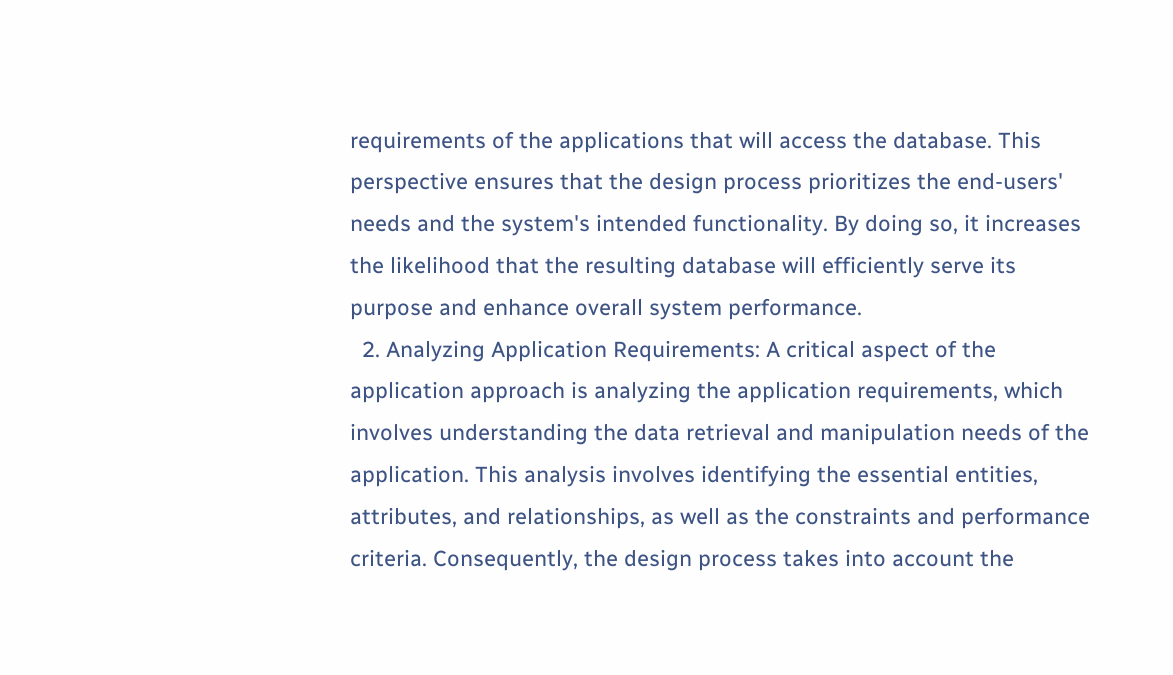requirements of the applications that will access the database. This perspective ensures that the design process prioritizes the end-users' needs and the system's intended functionality. By doing so, it increases the likelihood that the resulting database will efficiently serve its purpose and enhance overall system performance.
  2. Analyzing Application Requirements: A critical aspect of the application approach is analyzing the application requirements, which involves understanding the data retrieval and manipulation needs of the application. This analysis involves identifying the essential entities, attributes, and relationships, as well as the constraints and performance criteria. Consequently, the design process takes into account the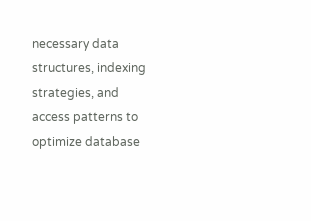necessary data structures, indexing strategies, and access patterns to optimize database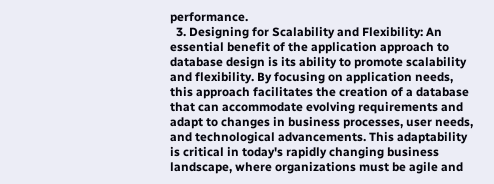performance.
  3. Designing for Scalability and Flexibility: An essential benefit of the application approach to database design is its ability to promote scalability and flexibility. By focusing on application needs, this approach facilitates the creation of a database that can accommodate evolving requirements and adapt to changes in business processes, user needs, and technological advancements. This adaptability is critical in today's rapidly changing business landscape, where organizations must be agile and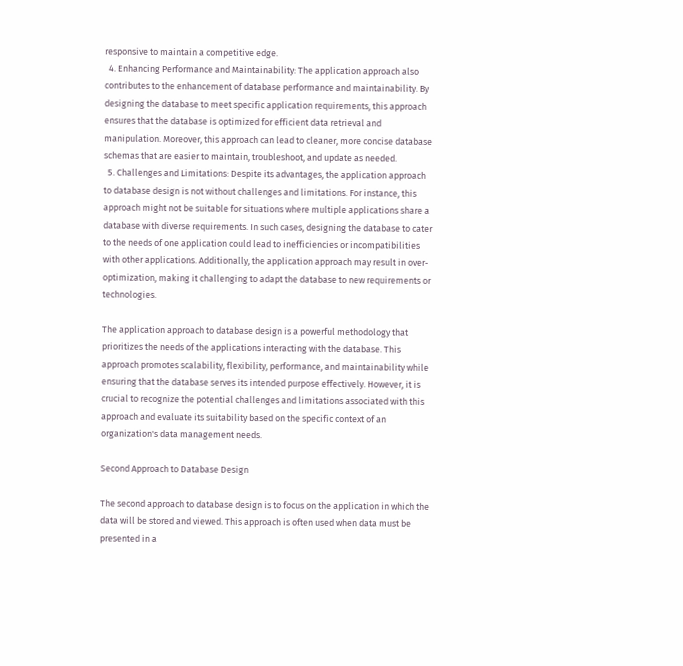responsive to maintain a competitive edge.
  4. Enhancing Performance and Maintainability: The application approach also contributes to the enhancement of database performance and maintainability. By designing the database to meet specific application requirements, this approach ensures that the database is optimized for efficient data retrieval and manipulation. Moreover, this approach can lead to cleaner, more concise database schemas that are easier to maintain, troubleshoot, and update as needed.
  5. Challenges and Limitations: Despite its advantages, the application approach to database design is not without challenges and limitations. For instance, this approach might not be suitable for situations where multiple applications share a database with diverse requirements. In such cases, designing the database to cater to the needs of one application could lead to inefficiencies or incompatibilities with other applications. Additionally, the application approach may result in over-optimization, making it challenging to adapt the database to new requirements or technologies.

The application approach to database design is a powerful methodology that prioritizes the needs of the applications interacting with the database. This approach promotes scalability, flexibility, performance, and maintainability while ensuring that the database serves its intended purpose effectively. However, it is crucial to recognize the potential challenges and limitations associated with this approach and evaluate its suitability based on the specific context of an organization's data management needs.

Second Approach to Database Design

The second approach to database design is to focus on the application in which the data will be stored and viewed. This approach is often used when data must be presented in a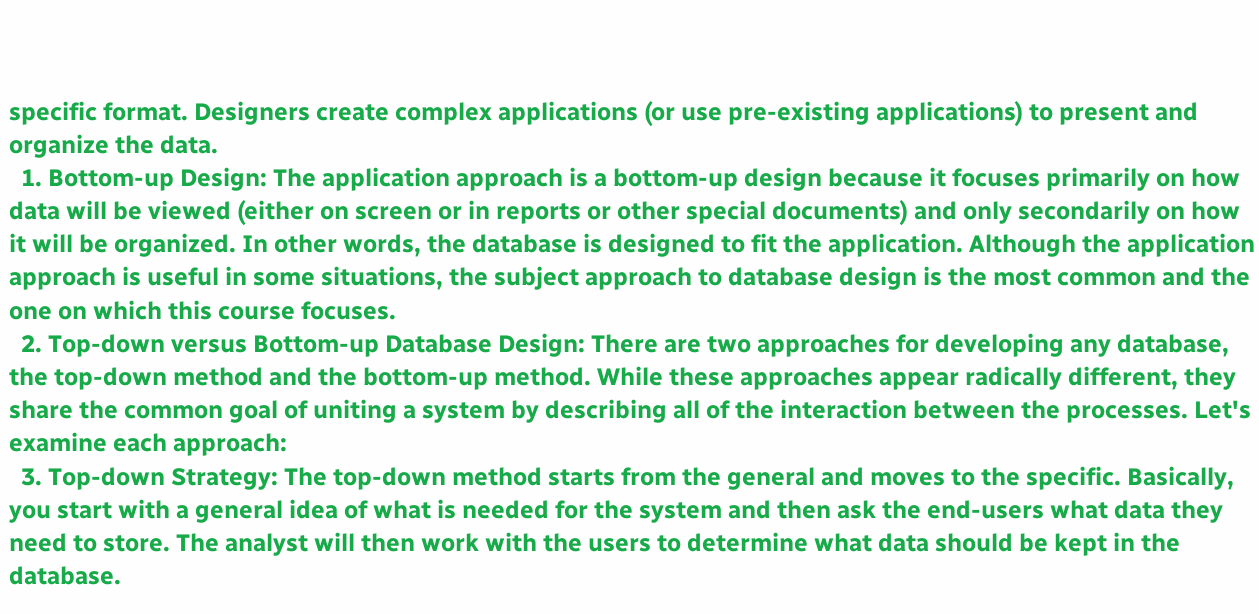specific format. Designers create complex applications (or use pre-existing applications) to present and organize the data.
  1. Bottom-up Design: The application approach is a bottom-up design because it focuses primarily on how data will be viewed (either on screen or in reports or other special documents) and only secondarily on how it will be organized. In other words, the database is designed to fit the application. Although the application approach is useful in some situations, the subject approach to database design is the most common and the one on which this course focuses.
  2. Top-down versus Bottom-up Database Design: There are two approaches for developing any database, the top-down method and the bottom-up method. While these approaches appear radically different, they share the common goal of uniting a system by describing all of the interaction between the processes. Let's examine each approach:
  3. Top-down Strategy: The top-down method starts from the general and moves to the specific. Basically, you start with a general idea of what is needed for the system and then ask the end-users what data they need to store. The analyst will then work with the users to determine what data should be kept in the database.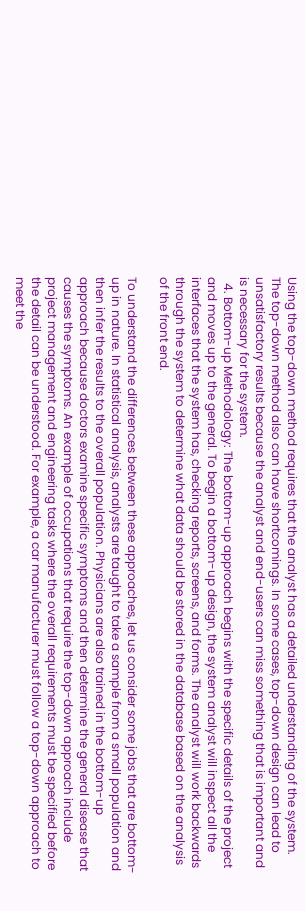Using the top-down method requires that the analyst has a detailed understanding of the system. The top-down method also can have shortcomings. In some cases, top-down design can lead to unsatisfactory results because the analyst and end-users can miss something that is important and is necessary for the system.
  4. Bottom-up Methodology: The bottom-up approach begins with the specific details of the project and moves up to the general. To begin a bottom-up design, the system analyst will inspect all the interfaces that the system has, checking reports, screens, and forms. The analyst will work backwards through the system to determine what data should be stored in the database based on the analysis of the front end.

To understand the differences between these approaches, let us consider some jobs that are bottom-up in nature. In statistical analysis, analysts are taught to take a sample from a small population and then infer the results to the overall population. Physicians are also trained in the bottom-up approach because doctors examine specific symptoms and then determine the general disease that causes the symptoms. An example of occupations that require the top-down approach include project management and engineering tasks where the overall requirements must be specified before the detail can be understood. For example, a car manufacturer must follow a top-down approach to meet the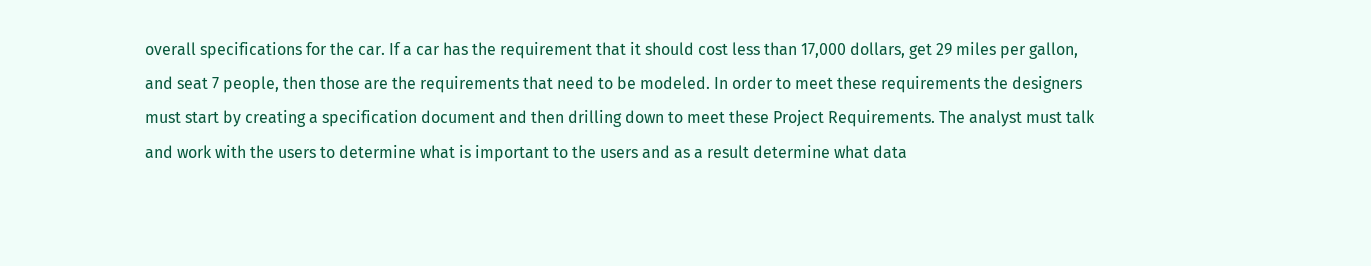overall specifications for the car. If a car has the requirement that it should cost less than 17,000 dollars, get 29 miles per gallon, and seat 7 people, then those are the requirements that need to be modeled. In order to meet these requirements the designers must start by creating a specification document and then drilling down to meet these Project Requirements. The analyst must talk and work with the users to determine what is important to the users and as a result determine what data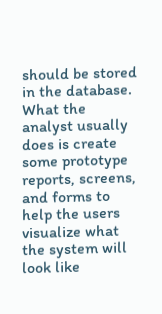should be stored in the database. What the analyst usually does is create some prototype reports, screens, and forms to help the users visualize what the system will look like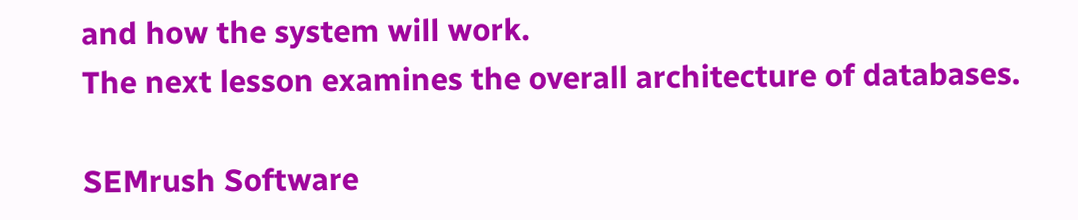and how the system will work.
The next lesson examines the overall architecture of databases.

SEMrush Software